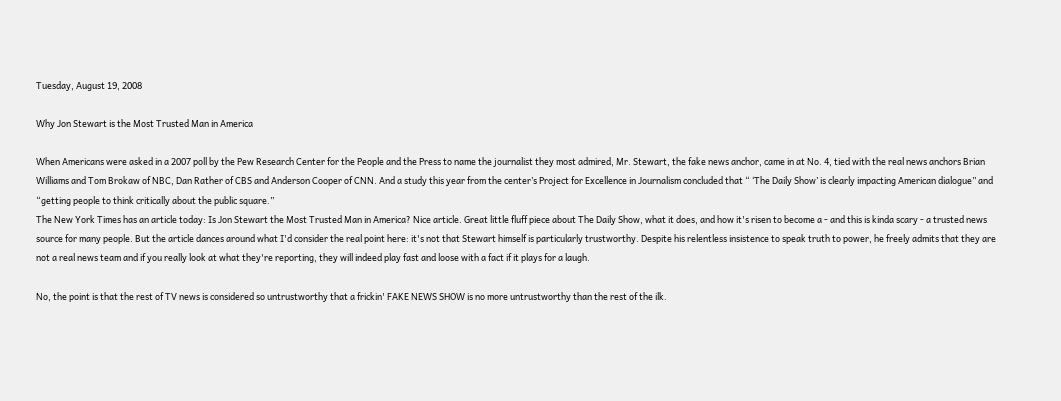Tuesday, August 19, 2008

Why Jon Stewart is the Most Trusted Man in America

When Americans were asked in a 2007 poll by the Pew Research Center for the People and the Press to name the journalist they most admired, Mr. Stewart, the fake news anchor, came in at No. 4, tied with the real news anchors Brian Williams and Tom Brokaw of NBC, Dan Rather of CBS and Anderson Cooper of CNN. And a study this year from the center’s Project for Excellence in Journalism concluded that “ ‘The Daily Show’ is clearly impacting American dialogue” and “getting people to think critically about the public square.”
The New York Times has an article today: Is Jon Stewart the Most Trusted Man in America? Nice article. Great little fluff piece about The Daily Show, what it does, and how it's risen to become a - and this is kinda scary - a trusted news source for many people. But the article dances around what I'd consider the real point here: it's not that Stewart himself is particularly trustworthy. Despite his relentless insistence to speak truth to power, he freely admits that they are not a real news team and if you really look at what they're reporting, they will indeed play fast and loose with a fact if it plays for a laugh.

No, the point is that the rest of TV news is considered so untrustworthy that a frickin' FAKE NEWS SHOW is no more untrustworthy than the rest of the ilk.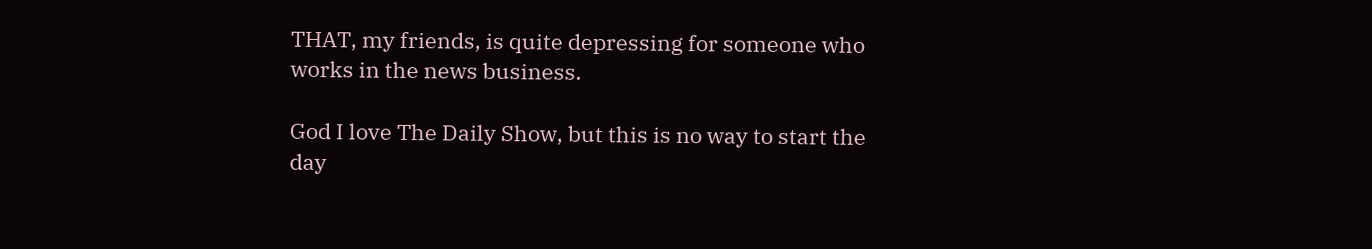THAT, my friends, is quite depressing for someone who works in the news business.

God I love The Daily Show, but this is no way to start the day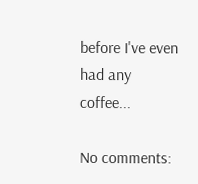before I've even had any coffee...

No comments: